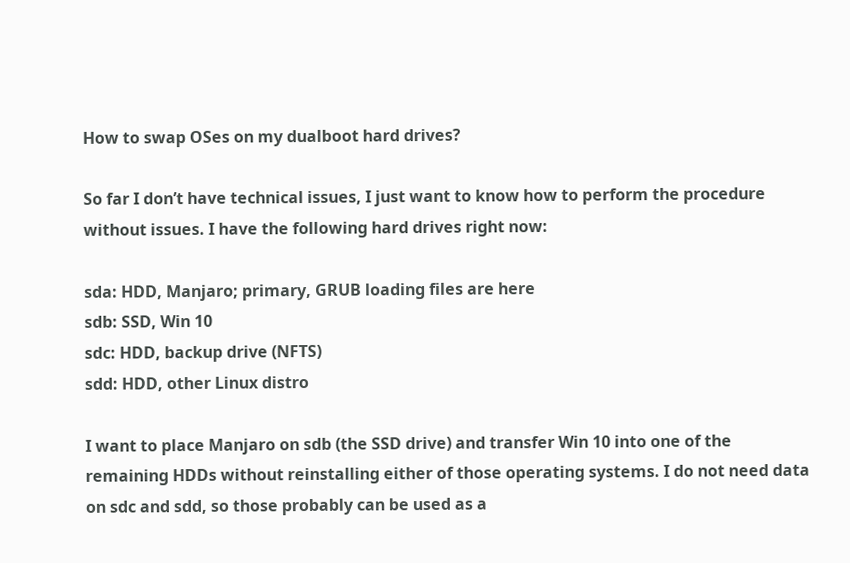How to swap OSes on my dualboot hard drives?

So far I don’t have technical issues, I just want to know how to perform the procedure without issues. I have the following hard drives right now:

sda: HDD, Manjaro; primary, GRUB loading files are here
sdb: SSD, Win 10
sdc: HDD, backup drive (NFTS)
sdd: HDD, other Linux distro

I want to place Manjaro on sdb (the SSD drive) and transfer Win 10 into one of the remaining HDDs without reinstalling either of those operating systems. I do not need data on sdc and sdd, so those probably can be used as a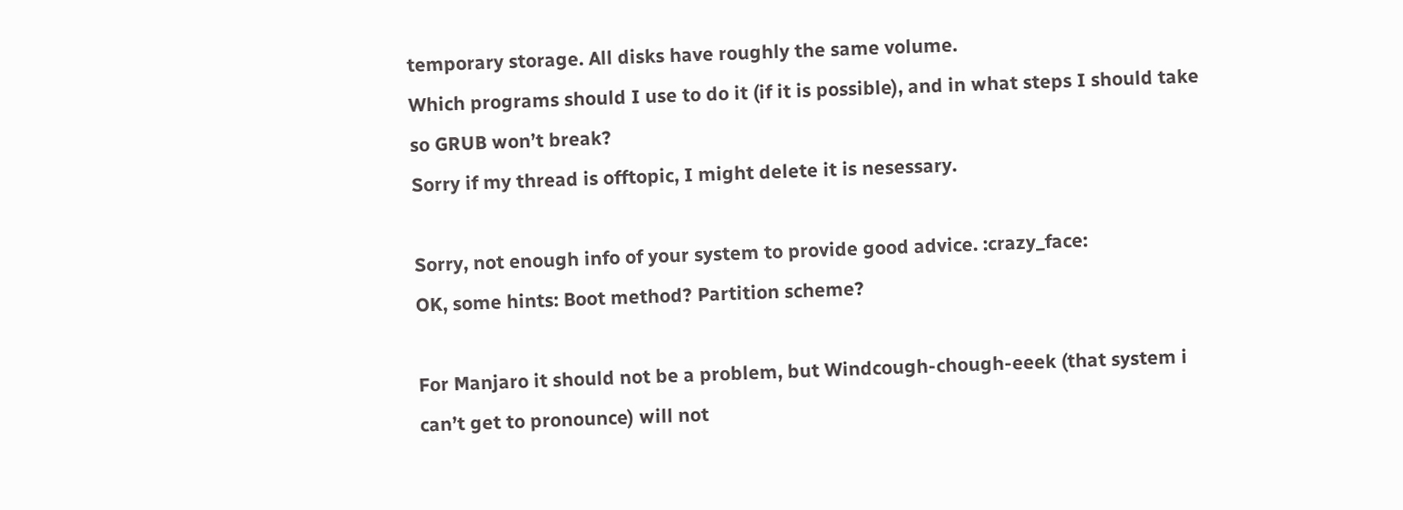temporary storage. All disks have roughly the same volume.
Which programs should I use to do it (if it is possible), and in what steps I should take so GRUB won’t break?
Sorry if my thread is offtopic, I might delete it is nesessary.

Sorry, not enough info of your system to provide good advice. :crazy_face:
OK, some hints: Boot method? Partition scheme?

For Manjaro it should not be a problem, but Windcough-chough-eeek (that system i can’t get to pronounce) will not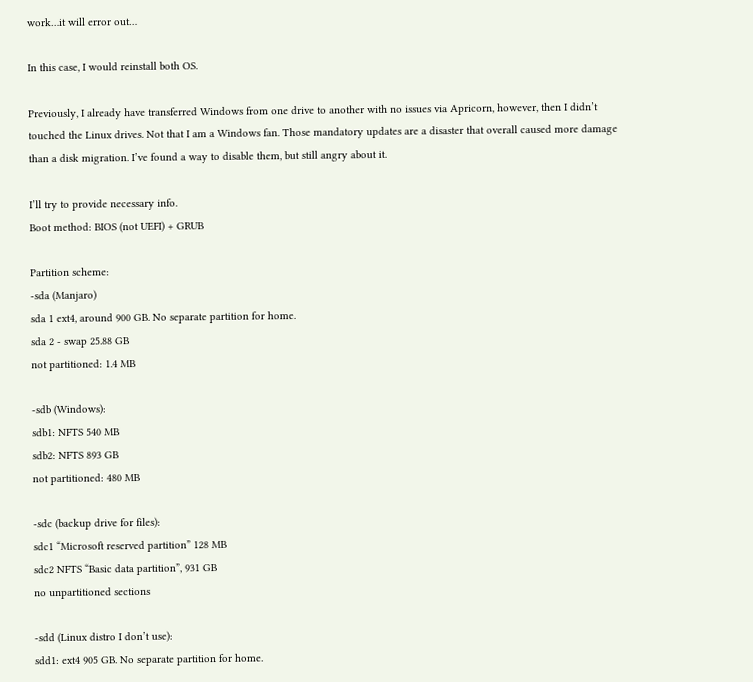work…it will error out…

In this case, I would reinstall both OS.

Previously, I already have transferred Windows from one drive to another with no issues via Apricorn, however, then I didn’t touched the Linux drives. Not that I am a Windows fan. Those mandatory updates are a disaster that overall caused more damage than a disk migration. I’ve found a way to disable them, but still angry about it.

I’ll try to provide necessary info.
Boot method: BIOS (not UEFI) + GRUB

Partition scheme:
-sda (Manjaro)
sda 1 ext4, around 900 GB. No separate partition for home.
sda 2 - swap 25.88 GB
not partitioned: 1.4 MB

-sdb (Windows):
sdb1: NFTS 540 MB
sdb2: NFTS 893 GB
not partitioned: 480 MB

-sdc (backup drive for files):
sdc1 “Microsoft reserved partition” 128 MB
sdc2 NFTS “Basic data partition”, 931 GB
no unpartitioned sections

-sdd (Linux distro I don’t use):
sdd1: ext4 905 GB. No separate partition for home.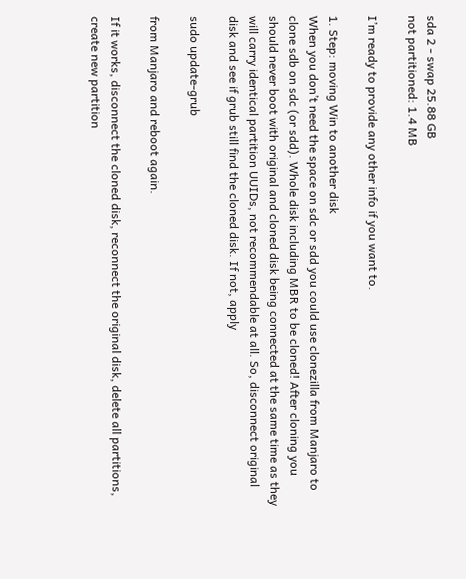sda 2 - swap 25.88 GB
not partitioned: 1.4 MB

I’m ready to provide any other info if you want to.

1. Step: moving Win to another disk
When you don’t need the space on sdc or sdd you could use clonezilla from Manjaro to clone sdb on sdc (or sdd). Whole disk including MBR to be cloned! After cloning you should never boot with original and cloned disk being connected at the same time as they will carry identical partition UUIDs, not recommendable at all. So, disconnect original disk and see if grub still find the cloned disk. If not, apply

sudo update-grub

from Manjaro and reboot again.

If it works, disconnect the cloned disk, reconnect the original disk, delete all partitions, create new partition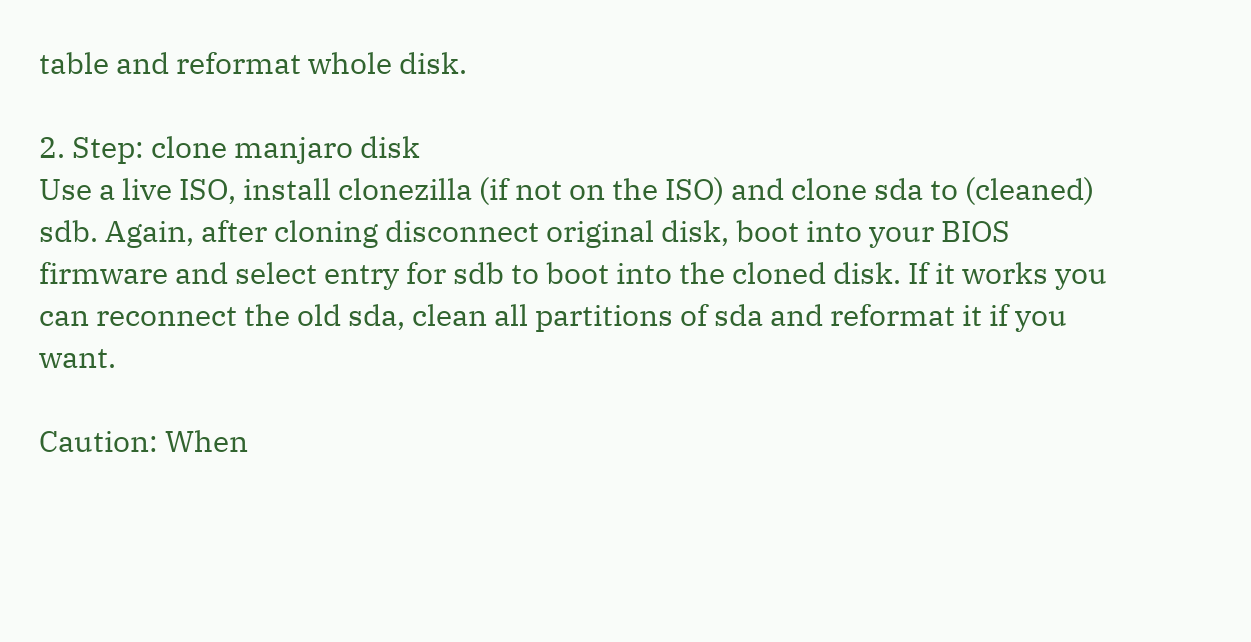table and reformat whole disk.

2. Step: clone manjaro disk
Use a live ISO, install clonezilla (if not on the ISO) and clone sda to (cleaned) sdb. Again, after cloning disconnect original disk, boot into your BIOS firmware and select entry for sdb to boot into the cloned disk. If it works you can reconnect the old sda, clean all partitions of sda and reformat it if you want.

Caution: When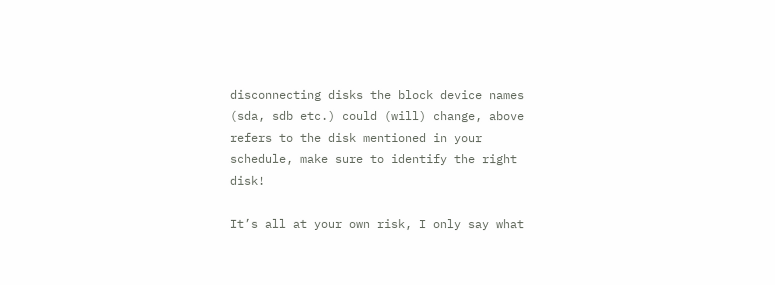disconnecting disks the block device names (sda, sdb etc.) could (will) change, above refers to the disk mentioned in your schedule, make sure to identify the right disk!

It’s all at your own risk, I only say what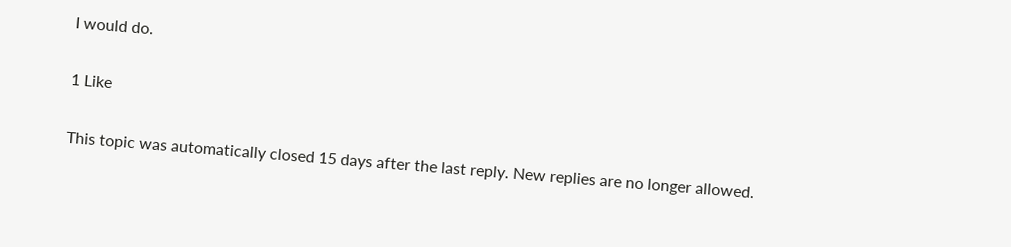I would do.

1 Like

This topic was automatically closed 15 days after the last reply. New replies are no longer allowed.